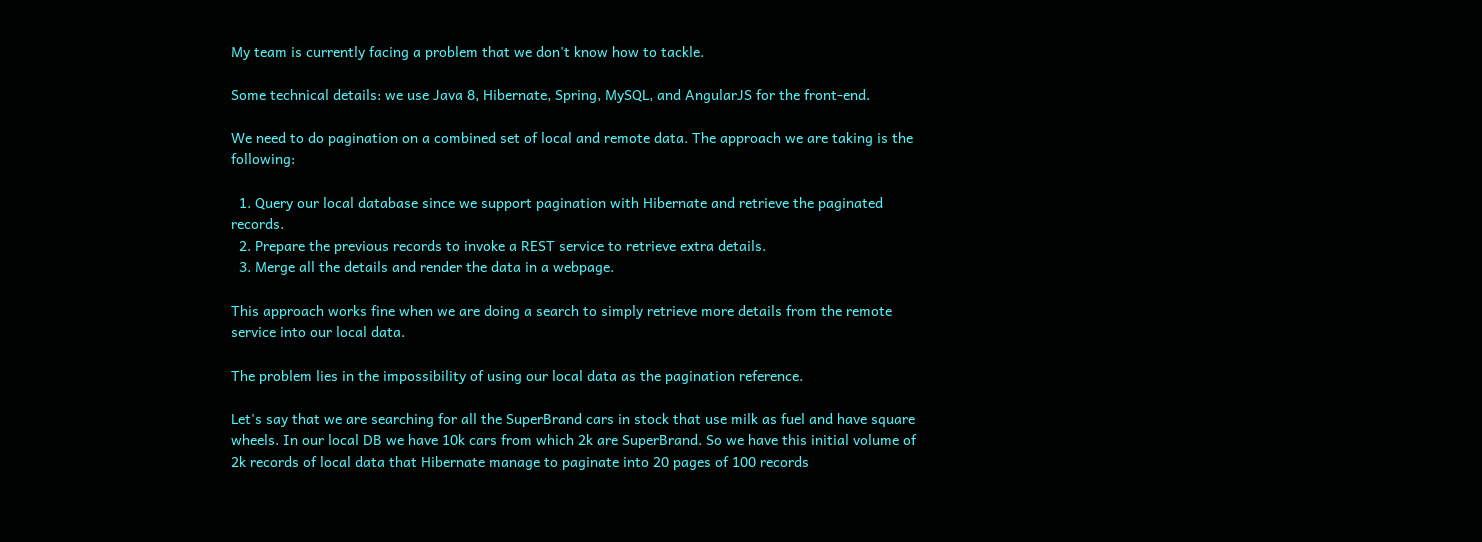My team is currently facing a problem that we don't know how to tackle.

Some technical details: we use Java 8, Hibernate, Spring, MySQL, and AngularJS for the front-end.

We need to do pagination on a combined set of local and remote data. The approach we are taking is the following:

  1. Query our local database since we support pagination with Hibernate and retrieve the paginated records.
  2. Prepare the previous records to invoke a REST service to retrieve extra details.
  3. Merge all the details and render the data in a webpage.

This approach works fine when we are doing a search to simply retrieve more details from the remote service into our local data.

The problem lies in the impossibility of using our local data as the pagination reference.

Let's say that we are searching for all the SuperBrand cars in stock that use milk as fuel and have square wheels. In our local DB we have 10k cars from which 2k are SuperBrand. So we have this initial volume of 2k records of local data that Hibernate manage to paginate into 20 pages of 100 records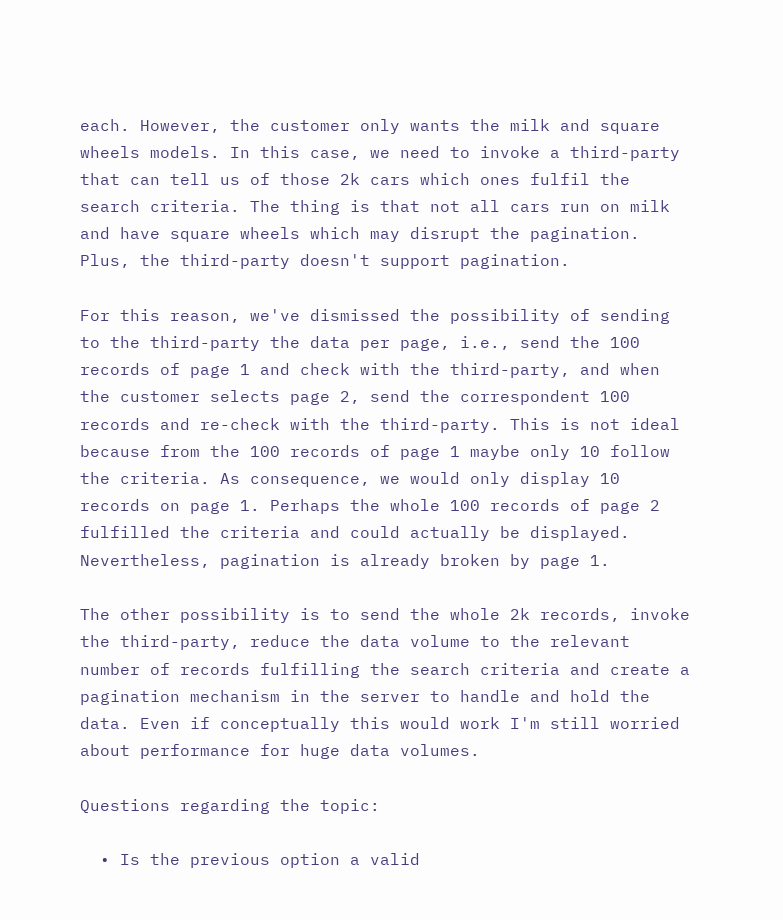each. However, the customer only wants the milk and square wheels models. In this case, we need to invoke a third-party that can tell us of those 2k cars which ones fulfil the search criteria. The thing is that not all cars run on milk and have square wheels which may disrupt the pagination. Plus, the third-party doesn't support pagination.

For this reason, we've dismissed the possibility of sending to the third-party the data per page, i.e., send the 100 records of page 1 and check with the third-party, and when the customer selects page 2, send the correspondent 100 records and re-check with the third-party. This is not ideal because from the 100 records of page 1 maybe only 10 follow the criteria. As consequence, we would only display 10 records on page 1. Perhaps the whole 100 records of page 2 fulfilled the criteria and could actually be displayed. Nevertheless, pagination is already broken by page 1.

The other possibility is to send the whole 2k records, invoke the third-party, reduce the data volume to the relevant number of records fulfilling the search criteria and create a pagination mechanism in the server to handle and hold the data. Even if conceptually this would work I'm still worried about performance for huge data volumes.

Questions regarding the topic:

  • Is the previous option a valid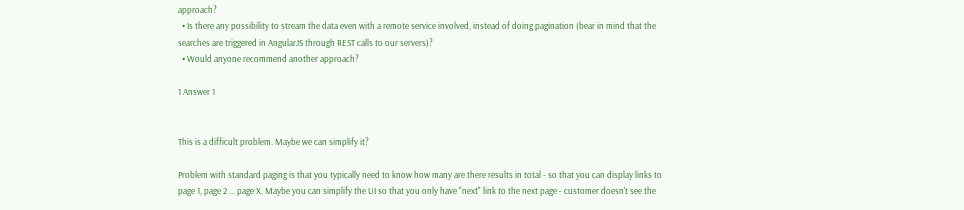approach?
  • Is there any possibility to stream the data even with a remote service involved, instead of doing pagination (bear in mind that the searches are triggered in AngularJS through REST calls to our servers)?
  • Would anyone recommend another approach?

1 Answer 1


This is a difficult problem. Maybe we can simplify it?

Problem with standard paging is that you typically need to know how many are there results in total - so that you can display links to page 1, page 2 ... page X. Maybe you can simplify the UI so that you only have "next" link to the next page - customer doesn't see the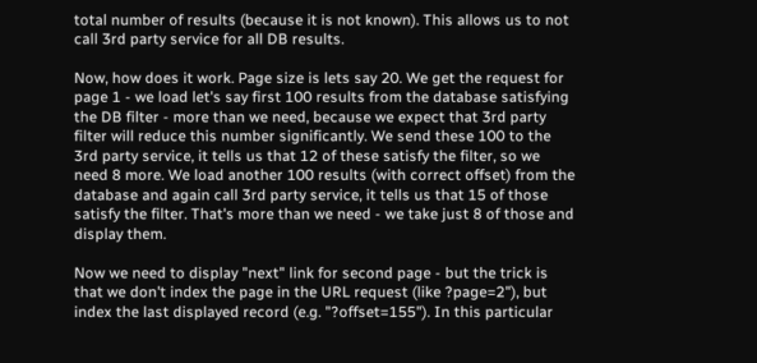total number of results (because it is not known). This allows us to not call 3rd party service for all DB results.

Now, how does it work. Page size is lets say 20. We get the request for page 1 - we load let's say first 100 results from the database satisfying the DB filter - more than we need, because we expect that 3rd party filter will reduce this number significantly. We send these 100 to the 3rd party service, it tells us that 12 of these satisfy the filter, so we need 8 more. We load another 100 results (with correct offset) from the database and again call 3rd party service, it tells us that 15 of those satisfy the filter. That's more than we need - we take just 8 of those and display them.

Now we need to display "next" link for second page - but the trick is that we don't index the page in the URL request (like ?page=2"), but index the last displayed record (e.g. "?offset=155"). In this particular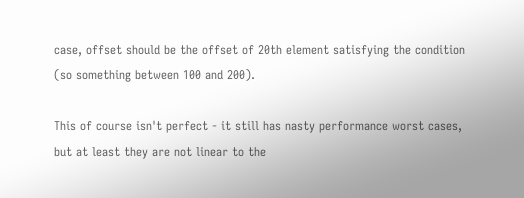case, offset should be the offset of 20th element satisfying the condition (so something between 100 and 200).

This of course isn't perfect - it still has nasty performance worst cases, but at least they are not linear to the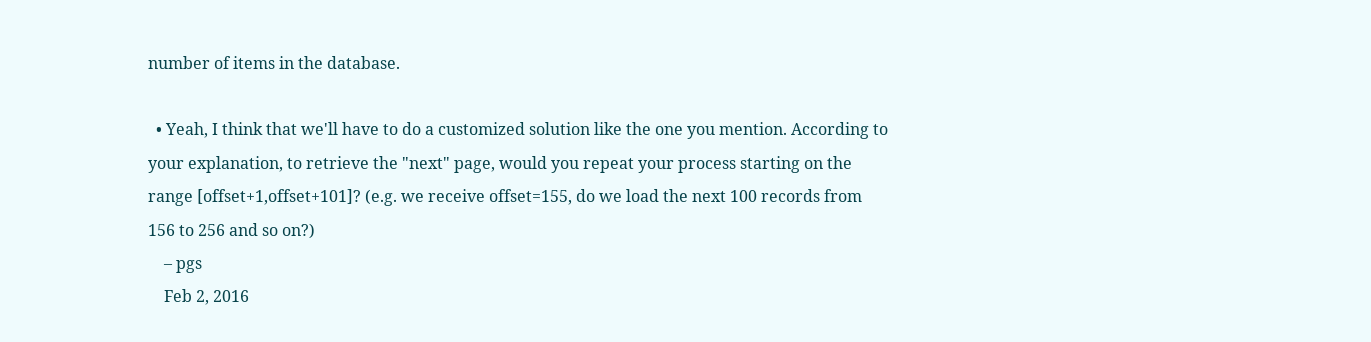number of items in the database.

  • Yeah, I think that we'll have to do a customized solution like the one you mention. According to your explanation, to retrieve the "next" page, would you repeat your process starting on the range [offset+1,offset+101]? (e.g. we receive offset=155, do we load the next 100 records from 156 to 256 and so on?)
    – pgs
    Feb 2, 2016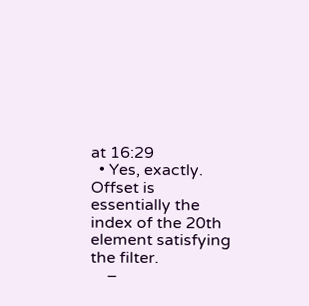at 16:29
  • Yes, exactly. Offset is essentially the index of the 20th element satisfying the filter.
    –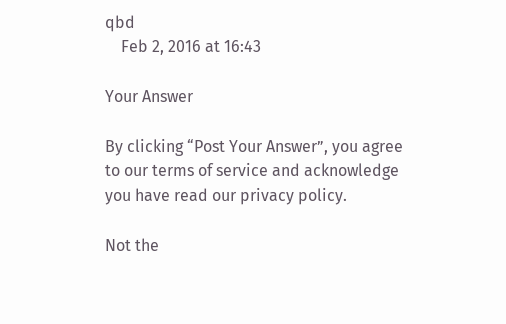qbd
    Feb 2, 2016 at 16:43

Your Answer

By clicking “Post Your Answer”, you agree to our terms of service and acknowledge you have read our privacy policy.

Not the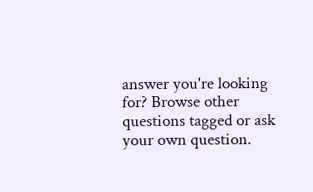answer you're looking for? Browse other questions tagged or ask your own question.